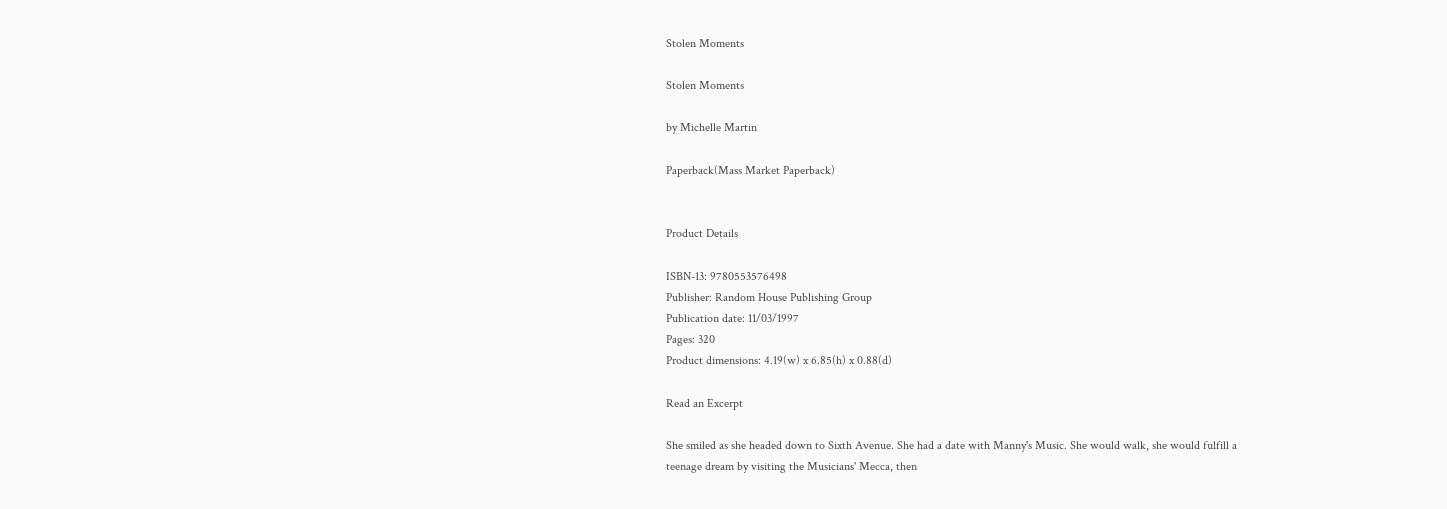Stolen Moments

Stolen Moments

by Michelle Martin

Paperback(Mass Market Paperback)


Product Details

ISBN-13: 9780553576498
Publisher: Random House Publishing Group
Publication date: 11/03/1997
Pages: 320
Product dimensions: 4.19(w) x 6.85(h) x 0.88(d)

Read an Excerpt

She smiled as she headed down to Sixth Avenue. She had a date with Manny's Music. She would walk, she would fulfill a teenage dream by visiting the Musicians' Mecca, then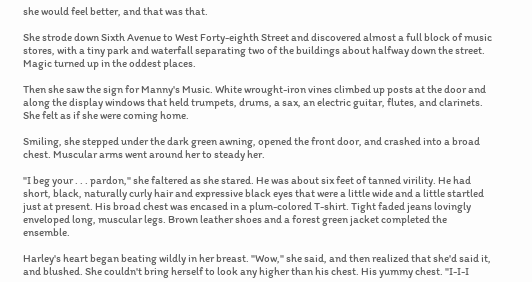she would feel better, and that was that.

She strode down Sixth Avenue to West Forty-eighth Street and discovered almost a full block of music stores, with a tiny park and waterfall separating two of the buildings about halfway down the street. Magic turned up in the oddest places.

Then she saw the sign for Manny's Music. White wrought-iron vines climbed up posts at the door and along the display windows that held trumpets, drums, a sax, an electric guitar, flutes, and clarinets. She felt as if she were coming home.

Smiling, she stepped under the dark green awning, opened the front door, and crashed into a broad chest. Muscular arms went around her to steady her.

"I beg your . . . pardon," she faltered as she stared. He was about six feet of tanned virility. He had short, black, naturally curly hair and expressive black eyes that were a little wide and a little startled just at present. His broad chest was encased in a plum-colored T-shirt. Tight faded jeans lovingly enveloped long, muscular legs. Brown leather shoes and a forest green jacket completed the ensemble.

Harley's heart began beating wildly in her breast. "Wow," she said, and then realized that she'd said it, and blushed. She couldn't bring herself to look any higher than his chest. His yummy chest. "I-I-I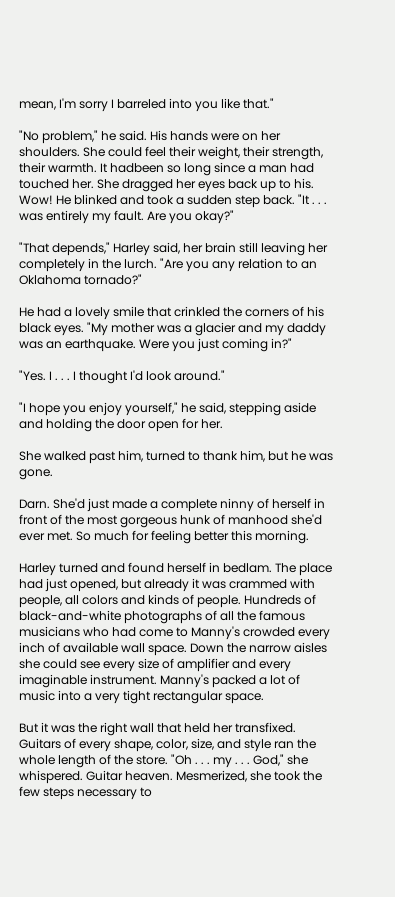mean, I'm sorry I barreled into you like that."

"No problem," he said. His hands were on her shoulders. She could feel their weight, their strength, their warmth. It hadbeen so long since a man had touched her. She dragged her eyes back up to his. Wow! He blinked and took a sudden step back. "It . . . was entirely my fault. Are you okay?"

"That depends," Harley said, her brain still leaving her completely in the lurch. "Are you any relation to an Oklahoma tornado?"

He had a lovely smile that crinkled the corners of his black eyes. "My mother was a glacier and my daddy was an earthquake. Were you just coming in?"

"Yes. I . . . I thought I'd look around."

"I hope you enjoy yourself," he said, stepping aside and holding the door open for her.

She walked past him, turned to thank him, but he was gone.

Darn. She'd just made a complete ninny of herself in front of the most gorgeous hunk of manhood she'd ever met. So much for feeling better this morning.

Harley turned and found herself in bedlam. The place had just opened, but already it was crammed with people, all colors and kinds of people. Hundreds of black-and-white photographs of all the famous musicians who had come to Manny's crowded every inch of available wall space. Down the narrow aisles she could see every size of amplifier and every imaginable instrument. Manny's packed a lot of music into a very tight rectangular space.

But it was the right wall that held her transfixed. Guitars of every shape, color, size, and style ran the whole length of the store. "Oh . . . my . . . God," she whispered. Guitar heaven. Mesmerized, she took the few steps necessary to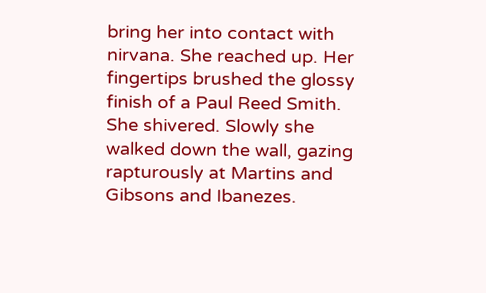bring her into contact with nirvana. She reached up. Her fingertips brushed the glossy finish of a Paul Reed Smith. She shivered. Slowly she walked down the wall, gazing rapturously at Martins and Gibsons and Ibanezes.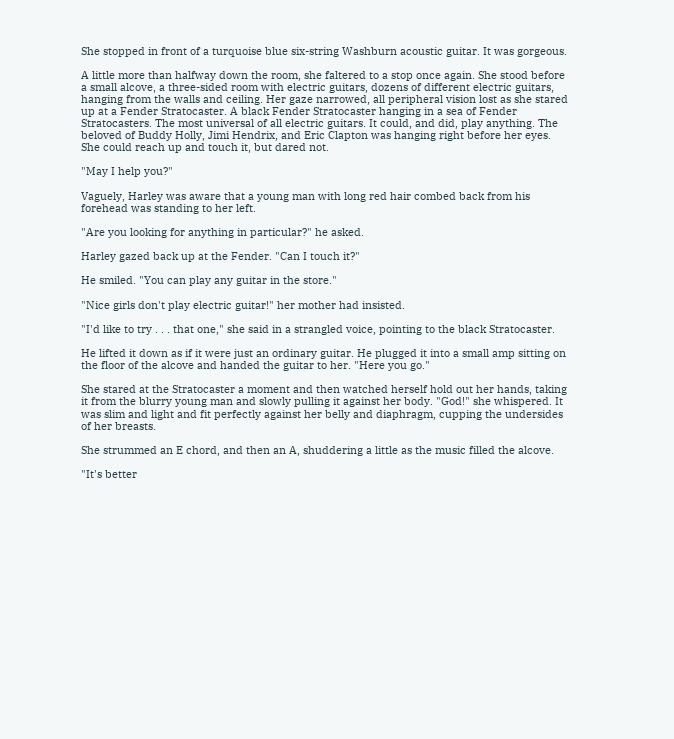She stopped in front of a turquoise blue six-string Washburn acoustic guitar. It was gorgeous.

A little more than halfway down the room, she faltered to a stop once again. She stood before a small alcove, a three-sided room with electric guitars, dozens of different electric guitars, hanging from the walls and ceiling. Her gaze narrowed, all peripheral vision lost as she stared up at a Fender Stratocaster. A black Fender Stratocaster hanging in a sea of Fender Stratocasters. The most universal of all electric guitars. It could, and did, play anything. The beloved of Buddy Holly, Jimi Hendrix, and Eric Clapton was hanging right before her eyes. She could reach up and touch it, but dared not.

"May I help you?"

Vaguely, Harley was aware that a young man with long red hair combed back from his forehead was standing to her left.

"Are you looking for anything in particular?" he asked.

Harley gazed back up at the Fender. "Can I touch it?"

He smiled. "You can play any guitar in the store."

"Nice girls don't play electric guitar!" her mother had insisted.

"I'd like to try . . . that one," she said in a strangled voice, pointing to the black Stratocaster.

He lifted it down as if it were just an ordinary guitar. He plugged it into a small amp sitting on the floor of the alcove and handed the guitar to her. "Here you go."

She stared at the Stratocaster a moment and then watched herself hold out her hands, taking it from the blurry young man and slowly pulling it against her body. "God!" she whispered. It was slim and light and fit perfectly against her belly and diaphragm, cupping the undersides of her breasts.

She strummed an E chord, and then an A, shuddering a little as the music filled the alcove.

"It's better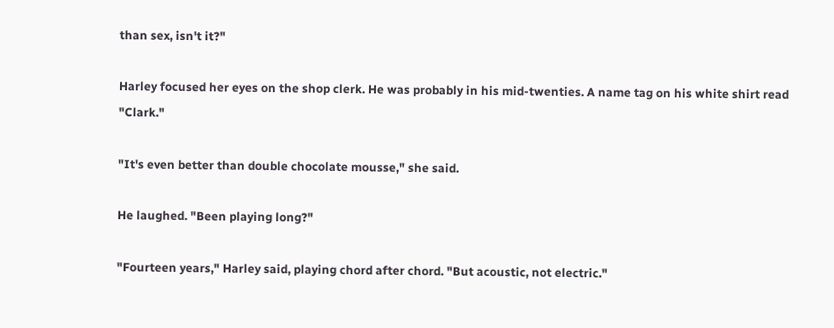than sex, isn't it?"

Harley focused her eyes on the shop clerk. He was probably in his mid-twenties. A name tag on his white shirt read "Clark."

"It's even better than double chocolate mousse," she said.

He laughed. "Been playing long?"

"Fourteen years," Harley said, playing chord after chord. "But acoustic, not electric."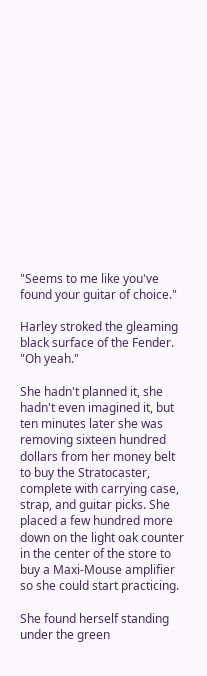"Seems to me like you've found your guitar of choice."

Harley stroked the gleaming black surface of the Fender. "Oh yeah."

She hadn't planned it, she hadn't even imagined it, but ten minutes later she was removing sixteen hundred dollars from her money belt to buy the Stratocaster, complete with carrying case, strap, and guitar picks. She placed a few hundred more down on the light oak counter in the center of the store to buy a Maxi-Mouse amplifier so she could start practicing.

She found herself standing under the green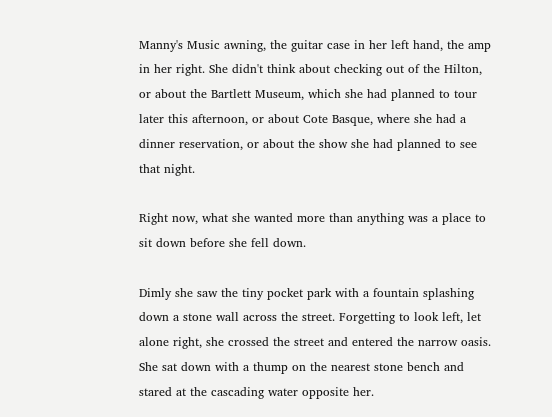Manny's Music awning, the guitar case in her left hand, the amp in her right. She didn't think about checking out of the Hilton, or about the Bartlett Museum, which she had planned to tour later this afternoon, or about Cote Basque, where she had a dinner reservation, or about the show she had planned to see that night.

Right now, what she wanted more than anything was a place to sit down before she fell down.

Dimly she saw the tiny pocket park with a fountain splashing down a stone wall across the street. Forgetting to look left, let alone right, she crossed the street and entered the narrow oasis. She sat down with a thump on the nearest stone bench and stared at the cascading water opposite her.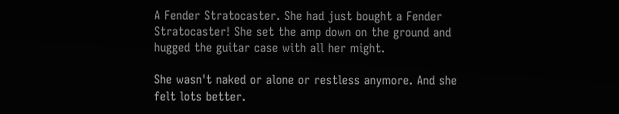A Fender Stratocaster. She had just bought a Fender Stratocaster! She set the amp down on the ground and hugged the guitar case with all her might.

She wasn't naked or alone or restless anymore. And she felt lots better.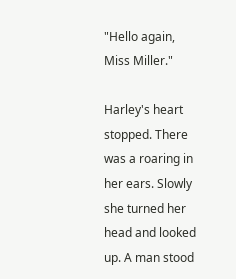"Hello again, Miss Miller."

Harley's heart stopped. There was a roaring in her ears. Slowly she turned her head and looked up. A man stood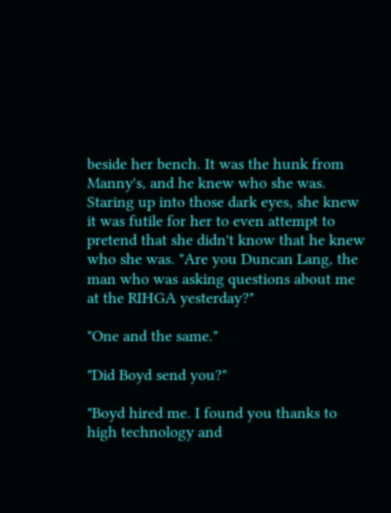beside her bench. It was the hunk from Manny's, and he knew who she was. Staring up into those dark eyes, she knew it was futile for her to even attempt to pretend that she didn't know that he knew who she was. "Are you Duncan Lang, the man who was asking questions about me at the RIHGA yesterday?"

"One and the same."

"Did Boyd send you?"

"Boyd hired me. I found you thanks to high technology and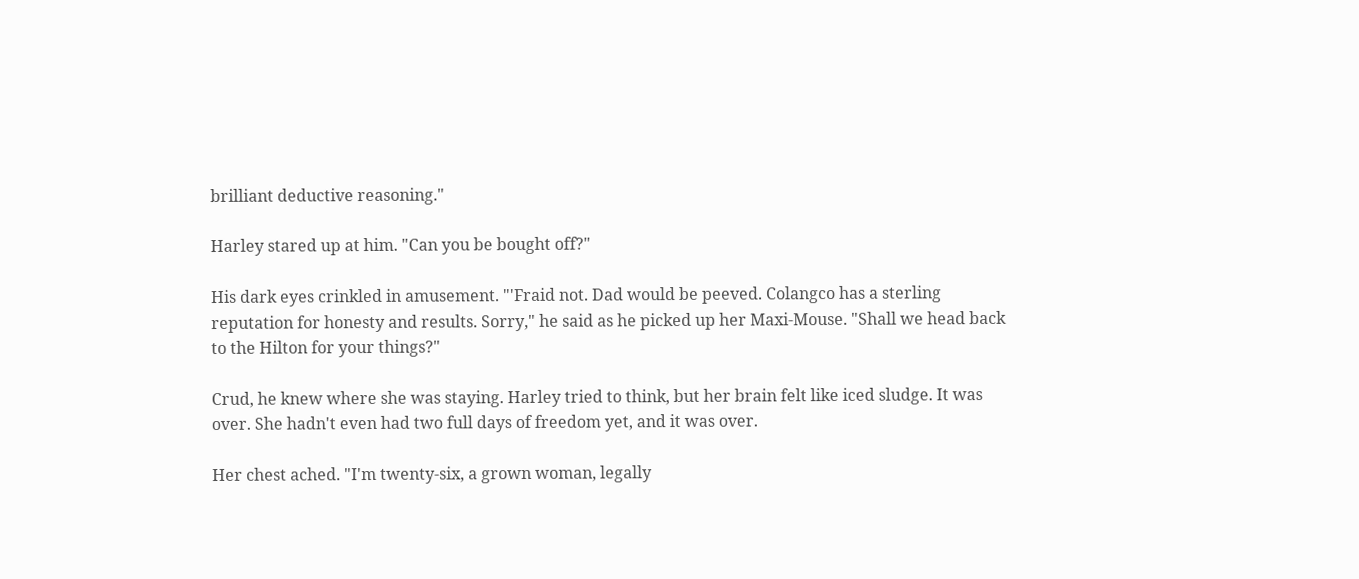brilliant deductive reasoning."

Harley stared up at him. "Can you be bought off?"

His dark eyes crinkled in amusement. "'Fraid not. Dad would be peeved. Colangco has a sterling reputation for honesty and results. Sorry," he said as he picked up her Maxi-Mouse. "Shall we head back to the Hilton for your things?"

Crud, he knew where she was staying. Harley tried to think, but her brain felt like iced sludge. It was over. She hadn't even had two full days of freedom yet, and it was over.

Her chest ached. "I'm twenty-six, a grown woman, legally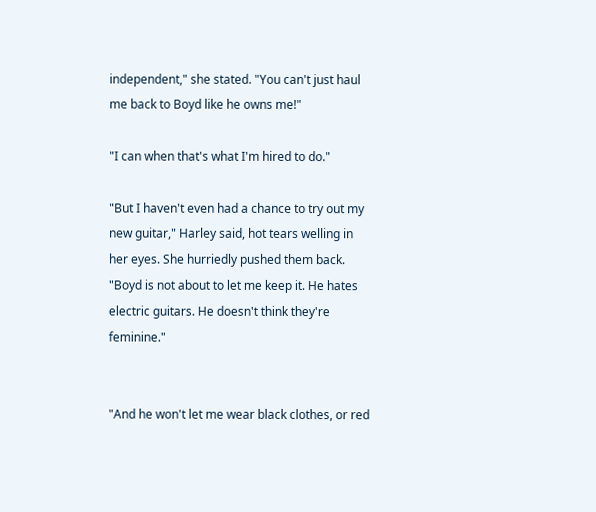independent," she stated. "You can't just haul me back to Boyd like he owns me!"

"I can when that's what I'm hired to do."

"But I haven't even had a chance to try out my new guitar," Harley said, hot tears welling in her eyes. She hurriedly pushed them back. "Boyd is not about to let me keep it. He hates electric guitars. He doesn't think they're feminine."


"And he won't let me wear black clothes, or red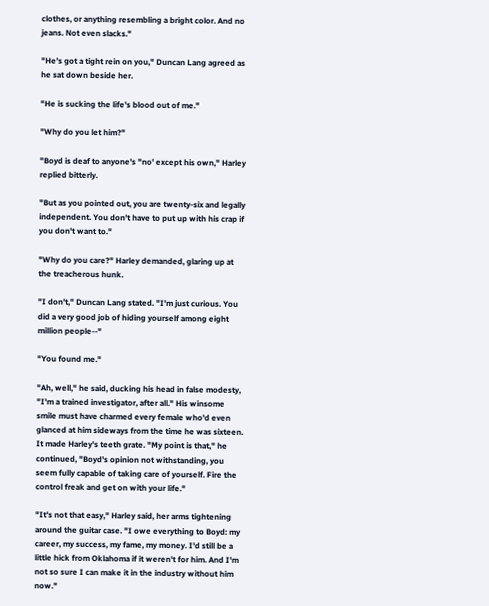clothes, or anything resembling a bright color. And no jeans. Not even slacks."

"He's got a tight rein on you," Duncan Lang agreed as he sat down beside her.

"He is sucking the life's blood out of me."

"Why do you let him?"

"Boyd is deaf to anyone's "no' except his own," Harley replied bitterly.

"But as you pointed out, you are twenty-six and legally independent. You don't have to put up with his crap if you don't want to."

"Why do you care?" Harley demanded, glaring up at the treacherous hunk.

"I don't," Duncan Lang stated. "I'm just curious. You did a very good job of hiding yourself among eight million people--"

"You found me."

"Ah, well," he said, ducking his head in false modesty, "I'm a trained investigator, after all." His winsome smile must have charmed every female who'd even glanced at him sideways from the time he was sixteen. It made Harley's teeth grate. "My point is that," he continued, "Boyd's opinion not withstanding, you seem fully capable of taking care of yourself. Fire the control freak and get on with your life."

"It's not that easy," Harley said, her arms tightening around the guitar case. "I owe everything to Boyd: my career, my success, my fame, my money. I'd still be a little hick from Oklahoma if it weren't for him. And I'm not so sure I can make it in the industry without him now."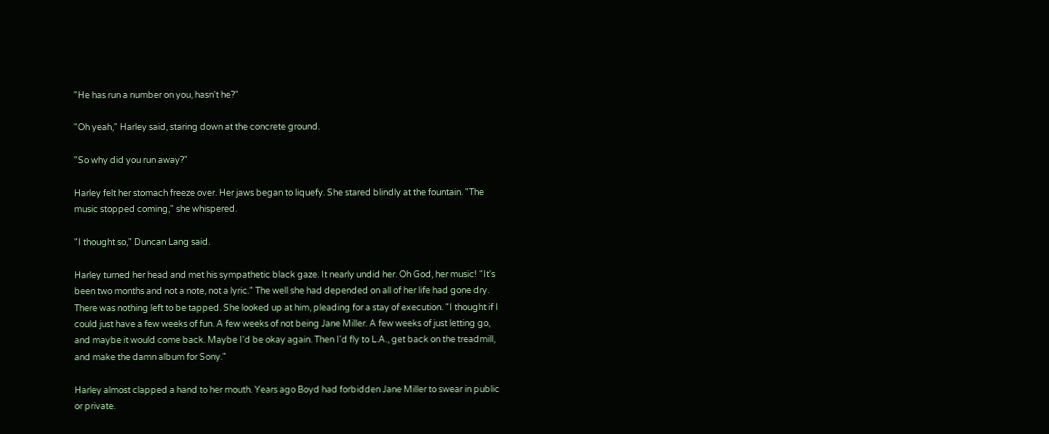"He has run a number on you, hasn't he?"

"Oh yeah," Harley said, staring down at the concrete ground.

"So why did you run away?"

Harley felt her stomach freeze over. Her jaws began to liquefy. She stared blindly at the fountain. "The music stopped coming," she whispered.

"I thought so," Duncan Lang said.

Harley turned her head and met his sympathetic black gaze. It nearly undid her. Oh God, her music! "It's been two months and not a note, not a lyric." The well she had depended on all of her life had gone dry. There was nothing left to be tapped. She looked up at him, pleading for a stay of execution. "I thought if I could just have a few weeks of fun. A few weeks of not being Jane Miller. A few weeks of just letting go, and maybe it would come back. Maybe I'd be okay again. Then I'd fly to L.A., get back on the treadmill, and make the damn album for Sony."

Harley almost clapped a hand to her mouth. Years ago Boyd had forbidden Jane Miller to swear in public or private.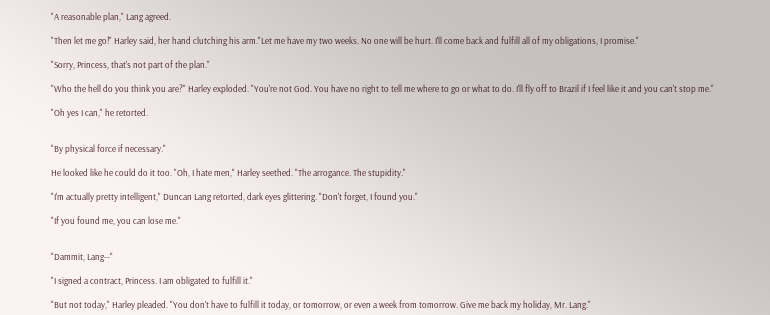"A reasonable plan," Lang agreed.

"Then let me go!" Harley said, her hand clutching his arm."Let me have my two weeks. No one will be hurt. I'll come back and fulfill all of my obligations, I promise."

"Sorry, Princess, that's not part of the plan."

"Who the hell do you think you are?" Harley exploded. "You're not God. You have no right to tell me where to go or what to do. I'll fly off to Brazil if I feel like it and you can't stop me."

"Oh yes I can," he retorted.


"By physical force if necessary."

He looked like he could do it too. "Oh, I hate men," Harley seethed. "The arrogance. The stupidity."

"I'm actually pretty intelligent," Duncan Lang retorted, dark eyes glittering. "Don't forget, I found you."

"If you found me, you can lose me."


"Dammit, Lang--"

"I signed a contract, Princess. I am obligated to fulfill it."

"But not today," Harley pleaded. "You don't have to fulfill it today, or tomorrow, or even a week from tomorrow. Give me back my holiday, Mr. Lang."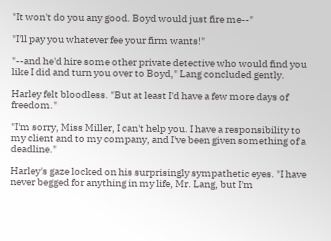"It won't do you any good. Boyd would just fire me--"

"I'll pay you whatever fee your firm wants!"

"--and he'd hire some other private detective who would find you like I did and turn you over to Boyd," Lang concluded gently.

Harley felt bloodless. "But at least I'd have a few more days of freedom."

"I'm sorry, Miss Miller, I can't help you. I have a responsibility to my client and to my company, and I've been given something of a deadline."

Harley's gaze locked on his surprisingly sympathetic eyes. "I have never begged for anything in my life, Mr. Lang, but I'm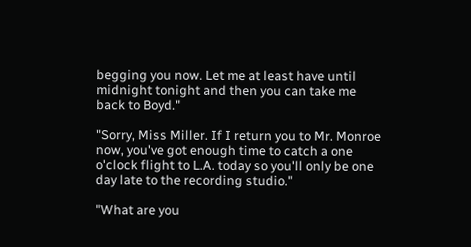begging you now. Let me at least have until midnight tonight and then you can take me back to Boyd."

"Sorry, Miss Miller. If I return you to Mr. Monroe now, you've got enough time to catch a one o'clock flight to L.A. today so you'll only be one day late to the recording studio."

"What are you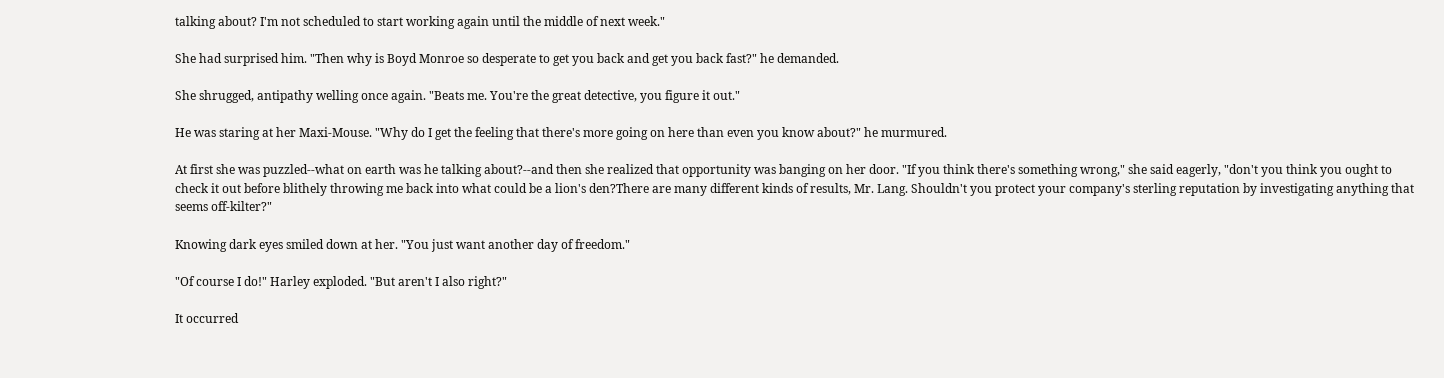talking about? I'm not scheduled to start working again until the middle of next week."

She had surprised him. "Then why is Boyd Monroe so desperate to get you back and get you back fast?" he demanded.

She shrugged, antipathy welling once again. "Beats me. You're the great detective, you figure it out."

He was staring at her Maxi-Mouse. "Why do I get the feeling that there's more going on here than even you know about?" he murmured.

At first she was puzzled--what on earth was he talking about?--and then she realized that opportunity was banging on her door. "If you think there's something wrong," she said eagerly, "don't you think you ought to check it out before blithely throwing me back into what could be a lion's den?There are many different kinds of results, Mr. Lang. Shouldn't you protect your company's sterling reputation by investigating anything that seems off-kilter?"

Knowing dark eyes smiled down at her. "You just want another day of freedom."

"Of course I do!" Harley exploded. "But aren't I also right?"

It occurred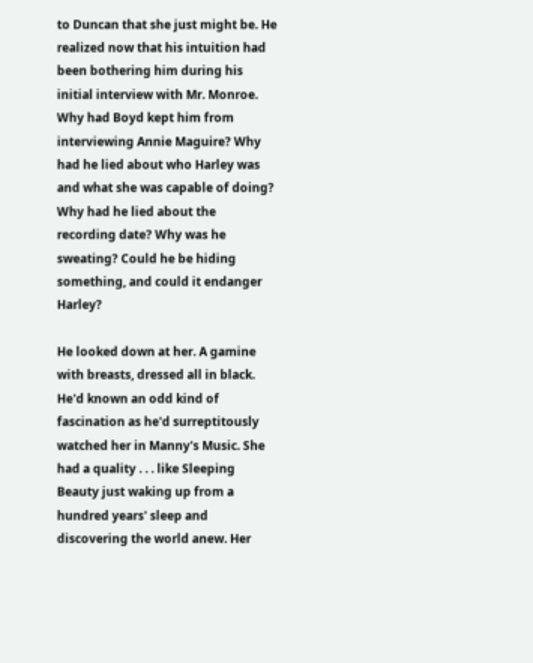to Duncan that she just might be. He realized now that his intuition had been bothering him during his initial interview with Mr. Monroe. Why had Boyd kept him from interviewing Annie Maguire? Why had he lied about who Harley was and what she was capable of doing? Why had he lied about the recording date? Why was he sweating? Could he be hiding something, and could it endanger Harley?

He looked down at her. A gamine with breasts, dressed all in black. He'd known an odd kind of fascination as he'd surreptitously watched her in Manny's Music. She had a quality . . . like Sleeping Beauty just waking up from a hundred years' sleep and discovering the world anew. Her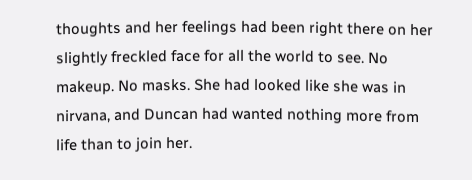thoughts and her feelings had been right there on her slightly freckled face for all the world to see. No makeup. No masks. She had looked like she was in nirvana, and Duncan had wanted nothing more from life than to join her.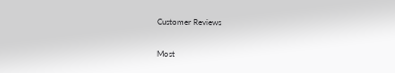Customer Reviews

Most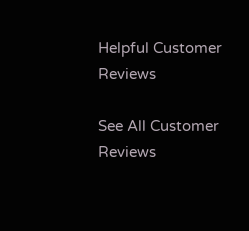Helpful Customer Reviews

See All Customer Reviews